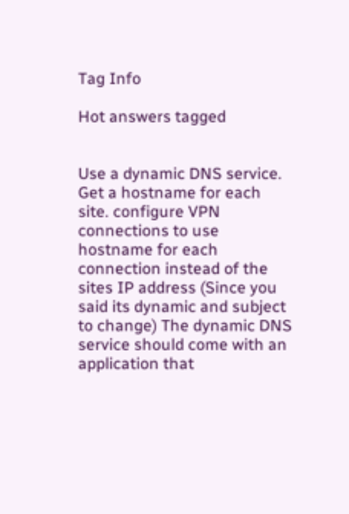Tag Info

Hot answers tagged


Use a dynamic DNS service. Get a hostname for each site. configure VPN connections to use hostname for each connection instead of the sites IP address (Since you said its dynamic and subject to change) The dynamic DNS service should come with an application that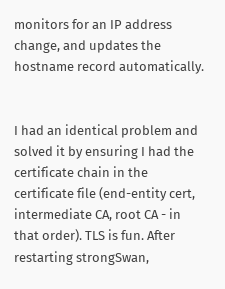monitors for an IP address change, and updates the hostname record automatically.


I had an identical problem and solved it by ensuring I had the certificate chain in the certificate file (end-entity cert, intermediate CA, root CA - in that order). TLS is fun. After restarting strongSwan,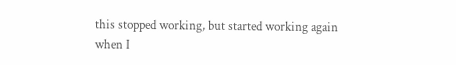this stopped working, but started working again when I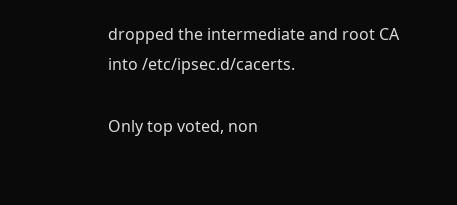dropped the intermediate and root CA into /etc/ipsec.d/cacerts.

Only top voted, non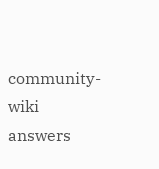community-wiki answers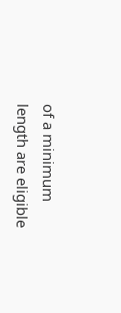of a minimum length are eligible